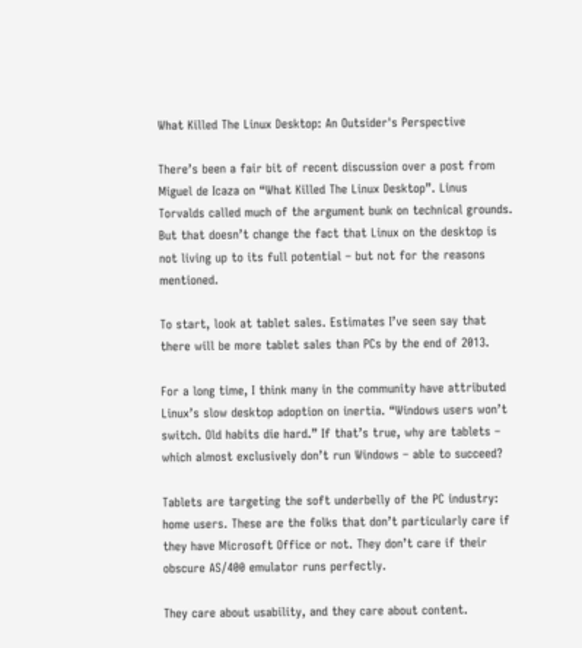What Killed The Linux Desktop: An Outsider's Perspective

There’s been a fair bit of recent discussion over a post from Miguel de Icaza on “What Killed The Linux Desktop”. Linus Torvalds called much of the argument bunk on technical grounds. But that doesn’t change the fact that Linux on the desktop is not living up to its full potential – but not for the reasons mentioned.

To start, look at tablet sales. Estimates I’ve seen say that there will be more tablet sales than PCs by the end of 2013.

For a long time, I think many in the community have attributed Linux’s slow desktop adoption on inertia. “Windows users won’t switch. Old habits die hard.” If that’s true, why are tablets – which almost exclusively don’t run Windows – able to succeed?

Tablets are targeting the soft underbelly of the PC industry: home users. These are the folks that don’t particularly care if they have Microsoft Office or not. They don’t care if their obscure AS/400 emulator runs perfectly.

They care about usability, and they care about content.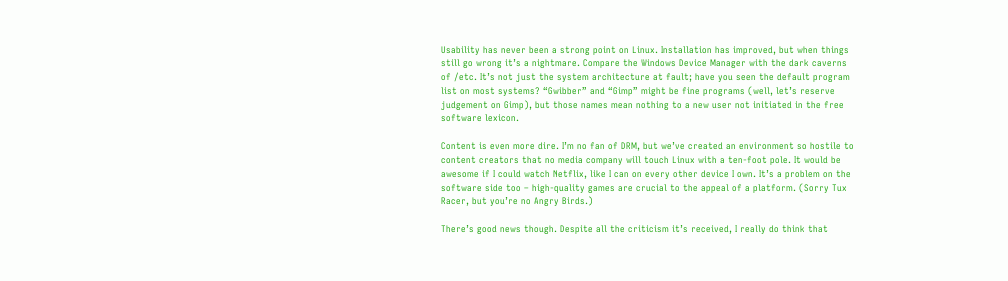Usability has never been a strong point on Linux. Installation has improved, but when things still go wrong it’s a nightmare. Compare the Windows Device Manager with the dark caverns of /etc. It’s not just the system architecture at fault; have you seen the default program list on most systems? “Gwibber” and “Gimp” might be fine programs (well, let’s reserve judgement on Gimp), but those names mean nothing to a new user not initiated in the free software lexicon.

Content is even more dire. I’m no fan of DRM, but we’ve created an environment so hostile to content creators that no media company will touch Linux with a ten-foot pole. It would be awesome if I could watch Netflix, like I can on every other device I own. It’s a problem on the software side too – high-quality games are crucial to the appeal of a platform. (Sorry Tux Racer, but you’re no Angry Birds.)

There’s good news though. Despite all the criticism it’s received, I really do think that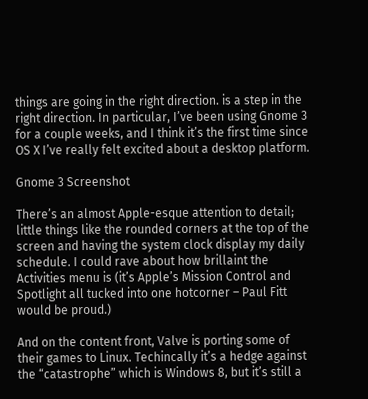things are going in the right direction. is a step in the right direction. In particular, I’ve been using Gnome 3 for a couple weeks, and I think it’s the first time since OS X I’ve really felt excited about a desktop platform.

Gnome 3 Screenshot

There’s an almost Apple-esque attention to detail; little things like the rounded corners at the top of the screen and having the system clock display my daily schedule. I could rave about how brillaint the Activities menu is (it’s Apple’s Mission Control and Spotlight all tucked into one hotcorner – Paul Fitt would be proud.)

And on the content front, Valve is porting some of their games to Linux. Techincally it’s a hedge against the “catastrophe” which is Windows 8, but it’s still a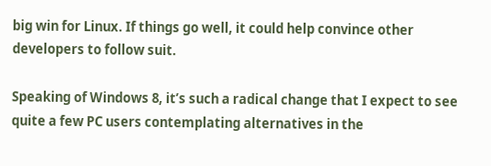big win for Linux. If things go well, it could help convince other developers to follow suit.

Speaking of Windows 8, it’s such a radical change that I expect to see quite a few PC users contemplating alternatives in the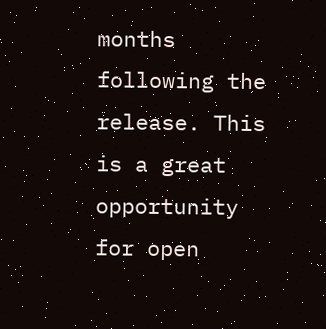months following the release. This is a great opportunity for open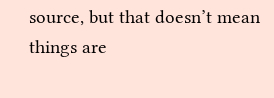source, but that doesn’t mean things are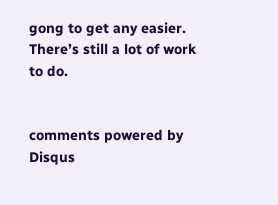gong to get any easier. There’s still a lot of work to do.


comments powered by Disqus